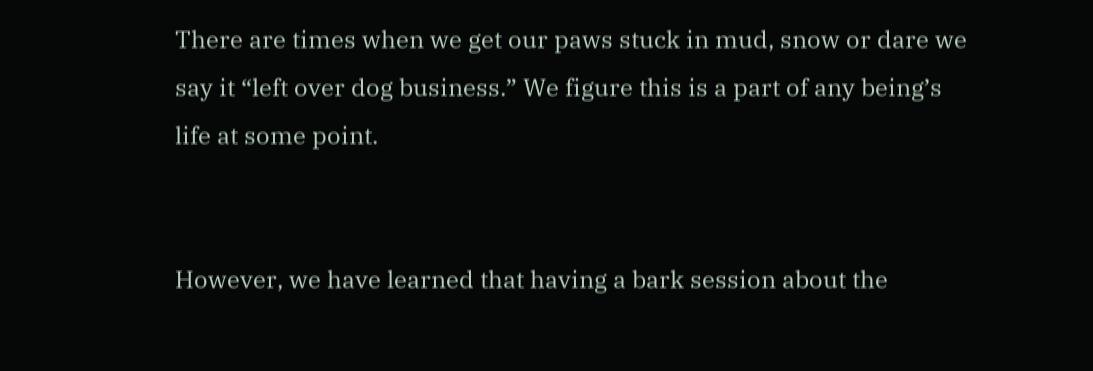There are times when we get our paws stuck in mud, snow or dare we say it “left over dog business.” We figure this is a part of any being’s life at some point.


However, we have learned that having a bark session about the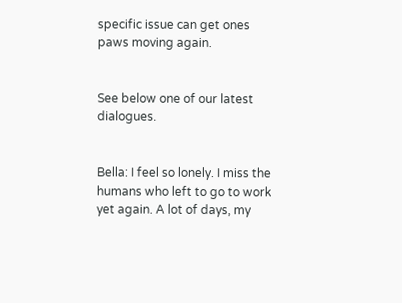specific issue can get ones paws moving again.


See below one of our latest dialogues.


Bella: I feel so lonely. I miss the humans who left to go to work yet again. A lot of days, my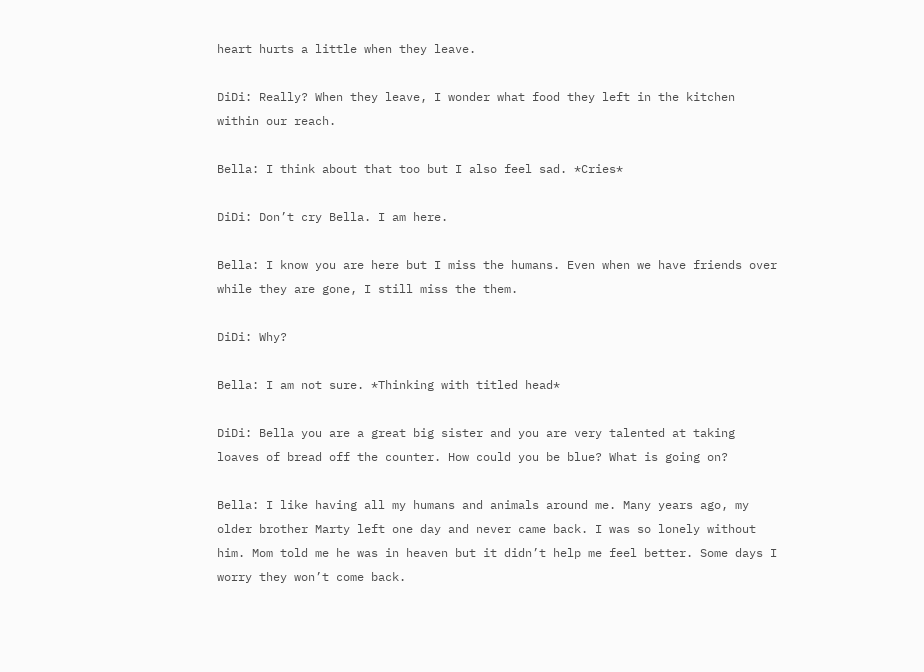heart hurts a little when they leave.

DiDi: Really? When they leave, I wonder what food they left in the kitchen within our reach.

Bella: I think about that too but I also feel sad. *Cries*

DiDi: Don’t cry Bella. I am here.

Bella: I know you are here but I miss the humans. Even when we have friends over while they are gone, I still miss the them.

DiDi: Why?

Bella: I am not sure. *Thinking with titled head*

DiDi: Bella you are a great big sister and you are very talented at taking loaves of bread off the counter. How could you be blue? What is going on?

Bella: I like having all my humans and animals around me. Many years ago, my older brother Marty left one day and never came back. I was so lonely without him. Mom told me he was in heaven but it didn’t help me feel better. Some days I worry they won’t come back.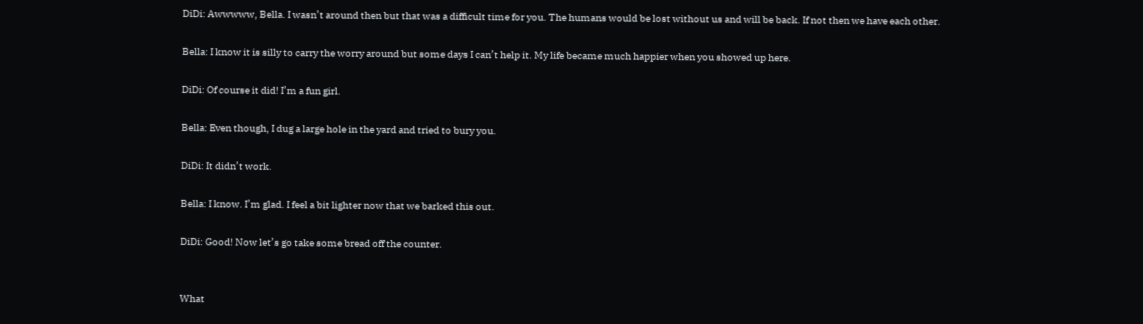DiDi: Awwwww, Bella. I wasn’t around then but that was a difficult time for you. The humans would be lost without us and will be back. If not then we have each other.

Bella: I know it is silly to carry the worry around but some days I can’t help it. My life became much happier when you showed up here.

DiDi: Of course it did! I’m a fun girl.

Bella: Even though, I dug a large hole in the yard and tried to bury you.

DiDi: It didn’t work.

Bella: I know. I’m glad. I feel a bit lighter now that we barked this out.

DiDi: Good! Now let’s go take some bread off the counter.


What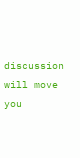discussion will move you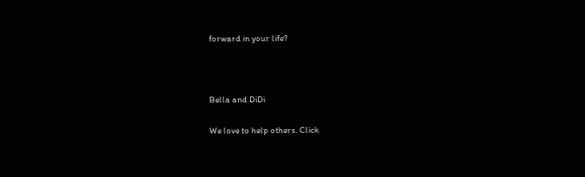forward in your life?



Bella and DiDi

We love to help others. Click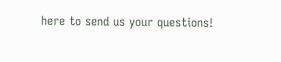here to send us your questions!